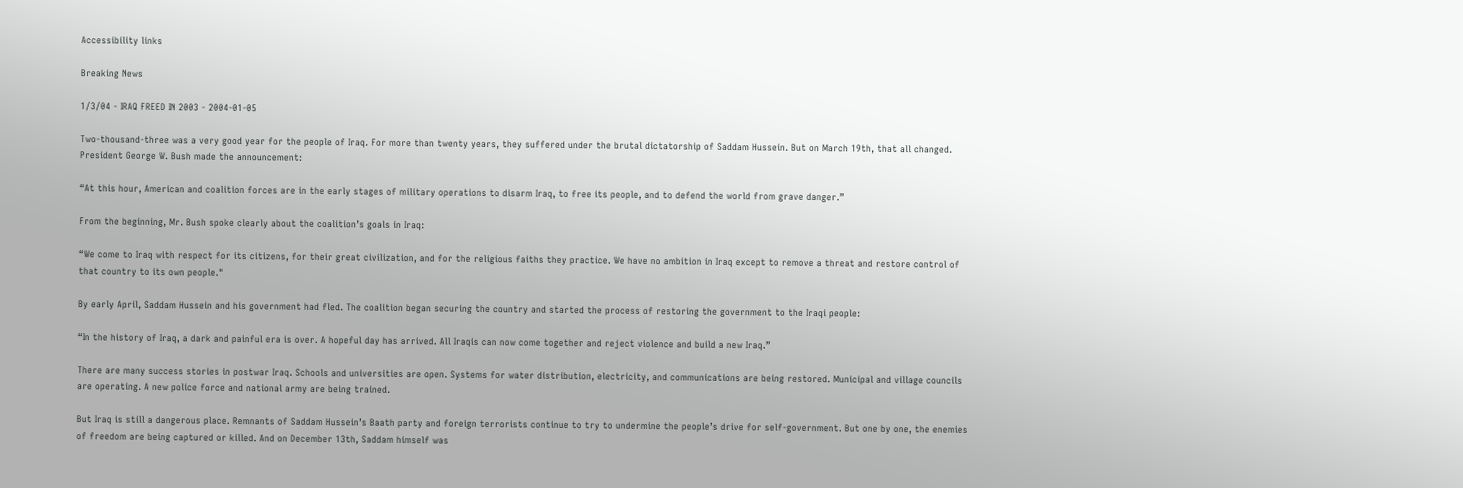Accessibility links

Breaking News

1/3/04 - IRAQ FREED IN 2003 - 2004-01-05

Two-thousand-three was a very good year for the people of Iraq. For more than twenty years, they suffered under the brutal dictatorship of Saddam Hussein. But on March 19th, that all changed. President George W. Bush made the announcement:

“At this hour, American and coalition forces are in the early stages of military operations to disarm Iraq, to free its people, and to defend the world from grave danger.”

From the beginning, Mr. Bush spoke clearly about the coalition’s goals in Iraq:

“We come to Iraq with respect for its citizens, for their great civilization, and for the religious faiths they practice. We have no ambition in Iraq except to remove a threat and restore control of that country to its own people."

By early April, Saddam Hussein and his government had fled. The coalition began securing the country and started the process of restoring the government to the Iraqi people:

“In the history of Iraq, a dark and painful era is over. A hopeful day has arrived. All Iraqis can now come together and reject violence and build a new Iraq.”

There are many success stories in postwar Iraq. Schools and universities are open. Systems for water distribution, electricity, and communications are being restored. Municipal and village councils are operating. A new police force and national army are being trained.

But Iraq is still a dangerous place. Remnants of Saddam Hussein’s Baath party and foreign terrorists continue to try to undermine the people’s drive for self-government. But one by one, the enemies of freedom are being captured or killed. And on December 13th, Saddam himself was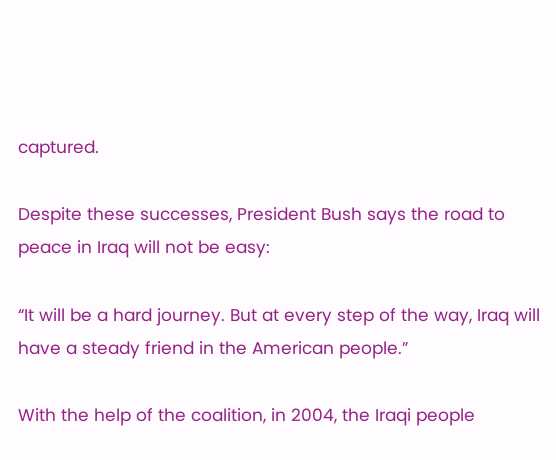captured.

Despite these successes, President Bush says the road to peace in Iraq will not be easy:

“It will be a hard journey. But at every step of the way, Iraq will have a steady friend in the American people.”

With the help of the coalition, in 2004, the Iraqi people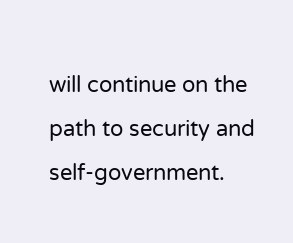will continue on the path to security and self-government.